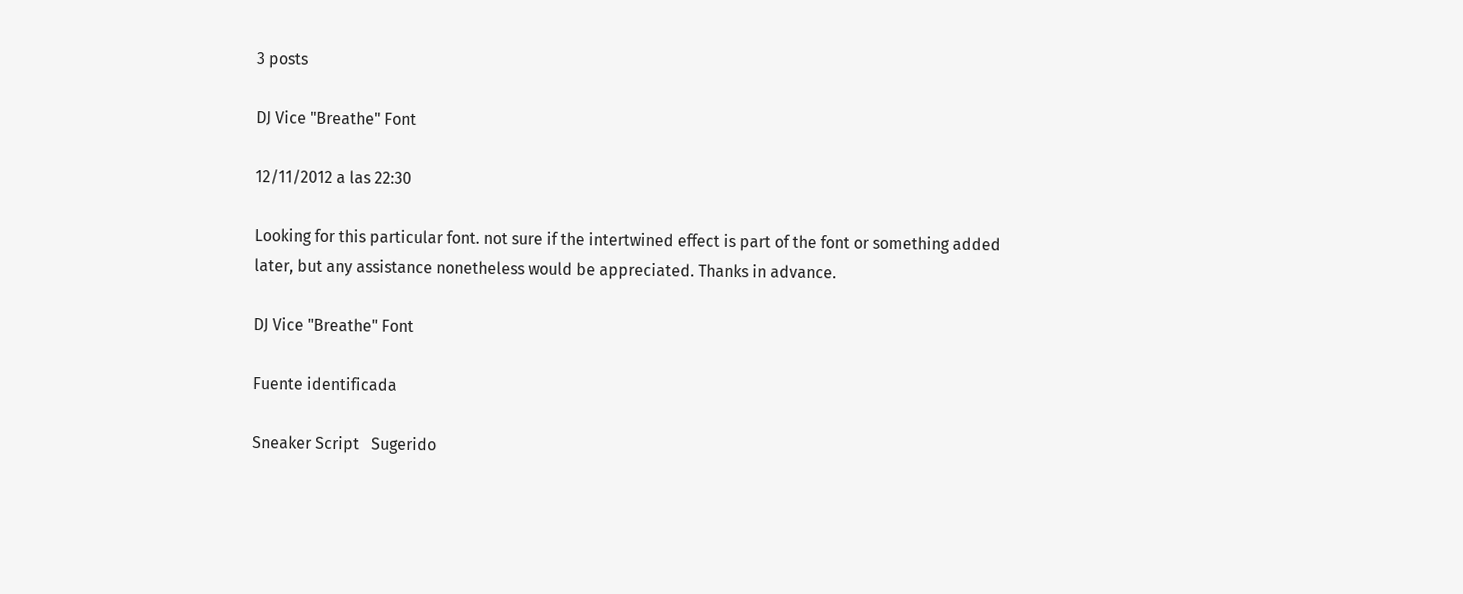3 posts

DJ Vice "Breathe" Font

12/11/2012 a las 22:30

Looking for this particular font. not sure if the intertwined effect is part of the font or something added later, but any assistance nonetheless would be appreciated. Thanks in advance.

DJ Vice "Breathe" Font

Fuente identificada

Sneaker Script   Sugerido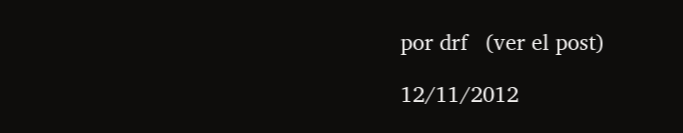por drf   (ver el post)

12/11/2012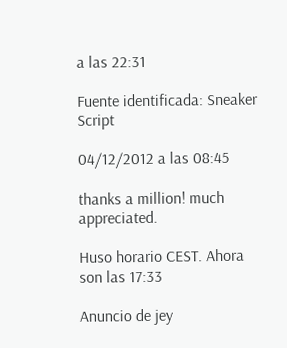a las 22:31

Fuente identificada: Sneaker Script

04/12/2012 a las 08:45

thanks a million! much appreciated.

Huso horario CEST. Ahora son las 17:33

Anuncio de jey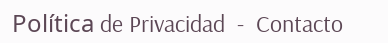Política de Privacidad  -  Contacto